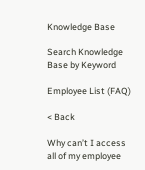Knowledge Base

Search Knowledge Base by Keyword

Employee List (FAQ)

< Back

Why can’t I access all of my employee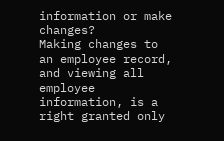information or make changes?
Making changes to an employee record, and viewing all employee information, is a right granted only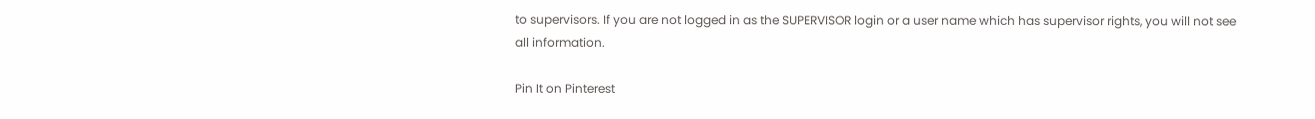to supervisors. If you are not logged in as the SUPERVISOR login or a user name which has supervisor rights, you will not see all information.

Pin It on Pinterest